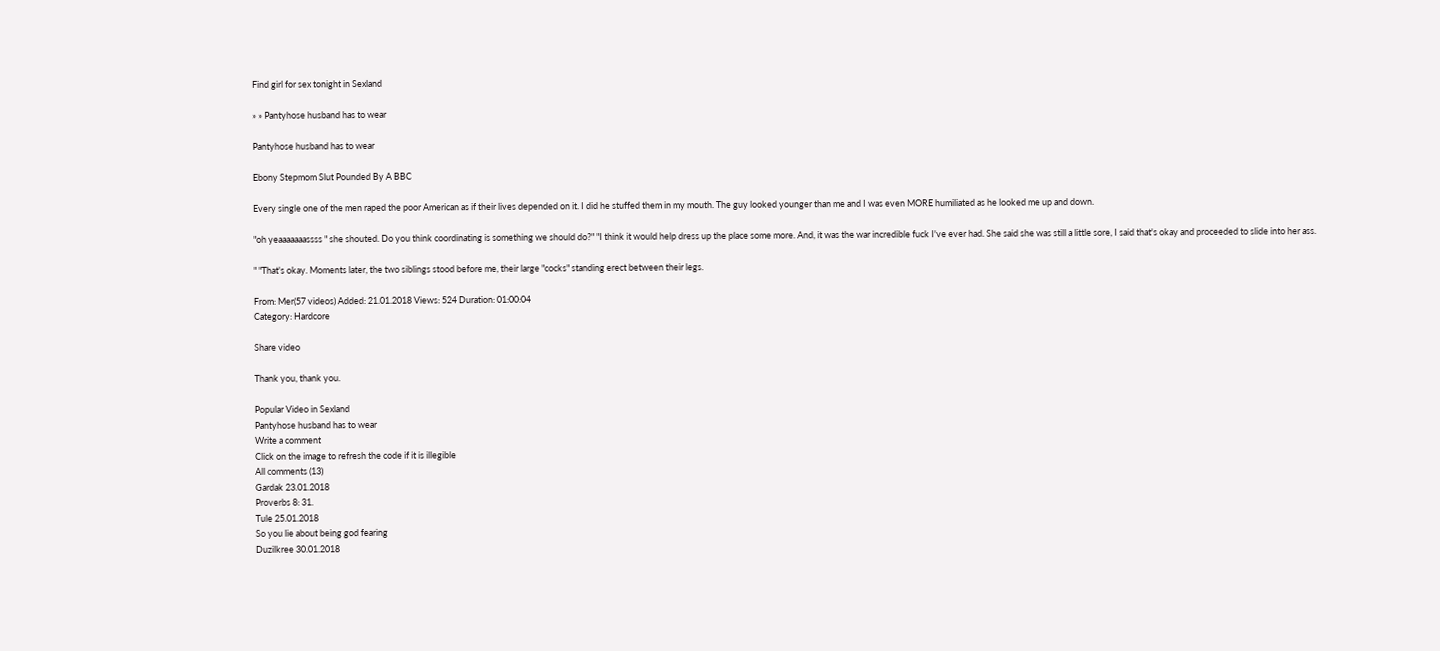Find girl for sex tonight in Sexland

» » Pantyhose husband has to wear

Pantyhose husband has to wear

Ebony Stepmom Slut Pounded By A BBC

Every single one of the men raped the poor American as if their lives depended on it. I did he stuffed them in my mouth. The guy looked younger than me and I was even MORE humiliated as he looked me up and down.

"oh yeaaaaaaassss " she shouted. Do you think coordinating is something we should do?" "I think it would help dress up the place some more. And, it was the war incredible fuck I've ever had. She said she was still a little sore, I said that's okay and proceeded to slide into her ass.

" "That's okay. Moments later, the two siblings stood before me, their large "cocks" standing erect between their legs.

From: Mer(57 videos) Added: 21.01.2018 Views: 524 Duration: 01:00:04
Category: Hardcore

Share video

Thank you, thank you.

Popular Video in Sexland
Pantyhose husband has to wear
Write a comment
Click on the image to refresh the code if it is illegible
All сomments (13)
Gardak 23.01.2018
Proverbs 8: 31.
Tule 25.01.2018
So you lie about being god fearing
Duzilkree 30.01.2018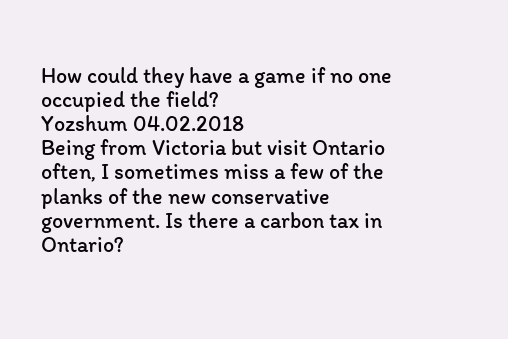How could they have a game if no one occupied the field?
Yozshum 04.02.2018
Being from Victoria but visit Ontario often, I sometimes miss a few of the planks of the new conservative government. Is there a carbon tax in Ontario?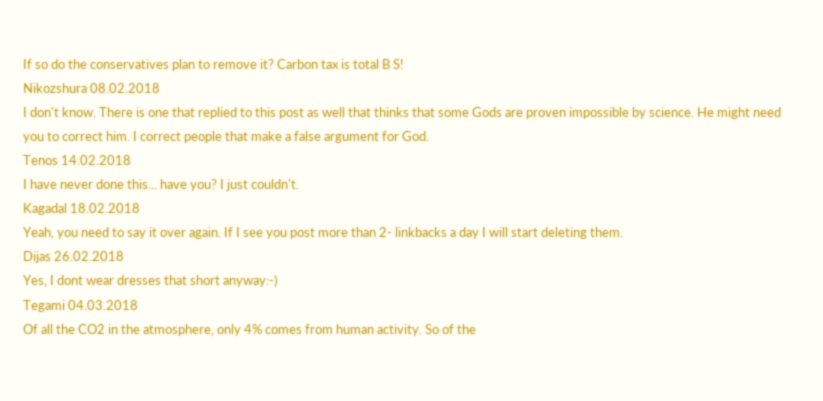If so do the conservatives plan to remove it? Carbon tax is total B S!
Nikozshura 08.02.2018
I don't know. There is one that replied to this post as well that thinks that some Gods are proven impossible by science. He might need you to correct him. I correct people that make a false argument for God.
Tenos 14.02.2018
I have never done this... have you? I just couldn't.
Kagadal 18.02.2018
Yeah, you need to say it over again. If I see you post more than 2- linkbacks a day I will start deleting them.
Dijas 26.02.2018
Yes, I dont wear dresses that short anyway:-)
Tegami 04.03.2018
Of all the CO2 in the atmosphere, only 4% comes from human activity. So of the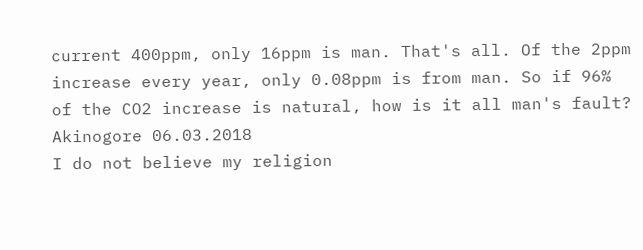current 400ppm, only 16ppm is man. That's all. Of the 2ppm increase every year, only 0.08ppm is from man. So if 96% of the CO2 increase is natural, how is it all man's fault?
Akinogore 06.03.2018
I do not believe my religion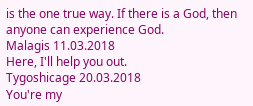is the one true way. If there is a God, then anyone can experience God.
Malagis 11.03.2018
Here, I'll help you out.
Tygoshicage 20.03.2018
You're my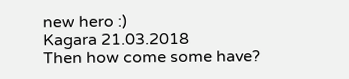new hero :)
Kagara 21.03.2018
Then how come some have?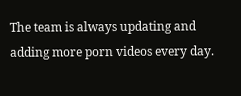The team is always updating and adding more porn videos every day.